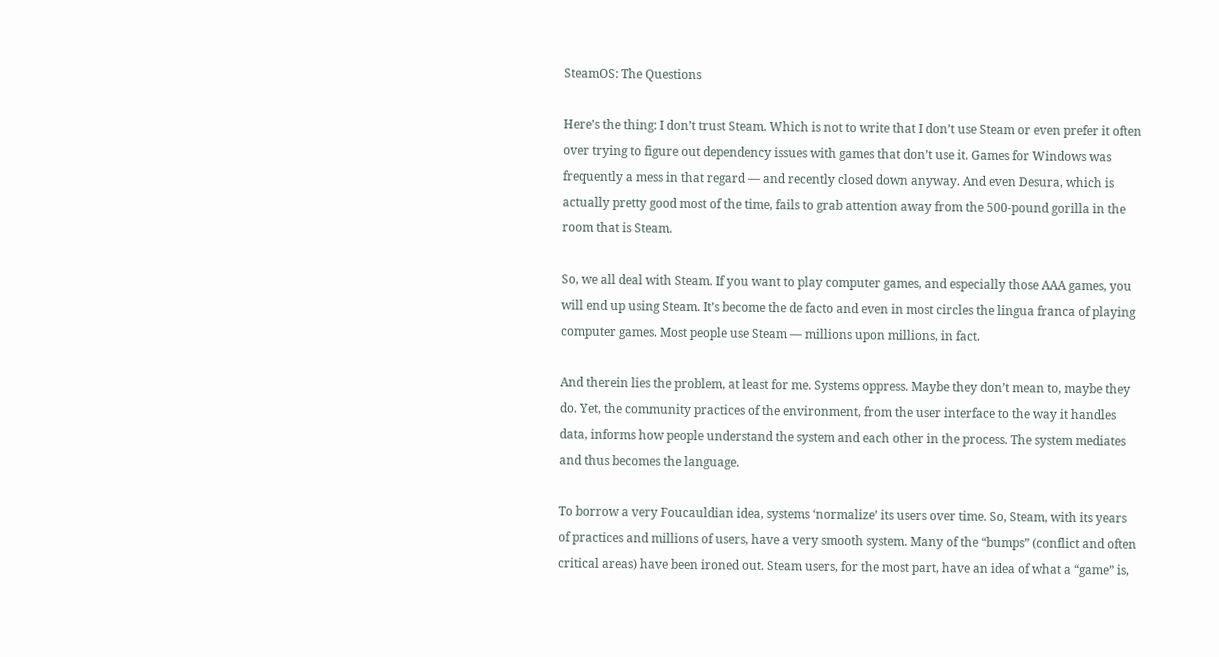SteamOS: The Questions

Here’s the thing: I don’t trust Steam. Which is not to write that I don’t use Steam or even prefer it often over trying to figure out dependency issues with games that don’t use it. Games for Windows was frequently a mess in that regard — and recently closed down anyway. And even Desura, which is actually pretty good most of the time, fails to grab attention away from the 500-pound gorilla in the room that is Steam.

So, we all deal with Steam. If you want to play computer games, and especially those AAA games, you will end up using Steam. It’s become the de facto and even in most circles the lingua franca of playing computer games. Most people use Steam — millions upon millions, in fact.

And therein lies the problem, at least for me. Systems oppress. Maybe they don’t mean to, maybe they do. Yet, the community practices of the environment, from the user interface to the way it handles data, informs how people understand the system and each other in the process. The system mediates and thus becomes the language.

To borrow a very Foucauldian idea, systems ‘normalize’ its users over time. So, Steam, with its years of practices and millions of users, have a very smooth system. Many of the “bumps” (conflict and often critical areas) have been ironed out. Steam users, for the most part, have an idea of what a “game” is,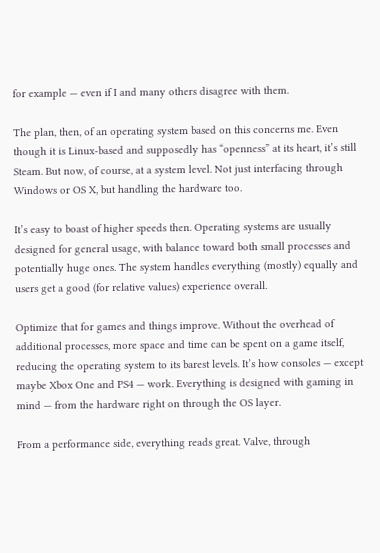for example — even if I and many others disagree with them.

The plan, then, of an operating system based on this concerns me. Even though it is Linux-based and supposedly has “openness” at its heart, it’s still Steam. But now, of course, at a system level. Not just interfacing through Windows or OS X, but handling the hardware too.

It’s easy to boast of higher speeds then. Operating systems are usually designed for general usage, with balance toward both small processes and potentially huge ones. The system handles everything (mostly) equally and users get a good (for relative values) experience overall.

Optimize that for games and things improve. Without the overhead of additional processes, more space and time can be spent on a game itself, reducing the operating system to its barest levels. It’s how consoles — except maybe Xbox One and PS4 — work. Everything is designed with gaming in mind — from the hardware right on through the OS layer.

From a performance side, everything reads great. Valve, through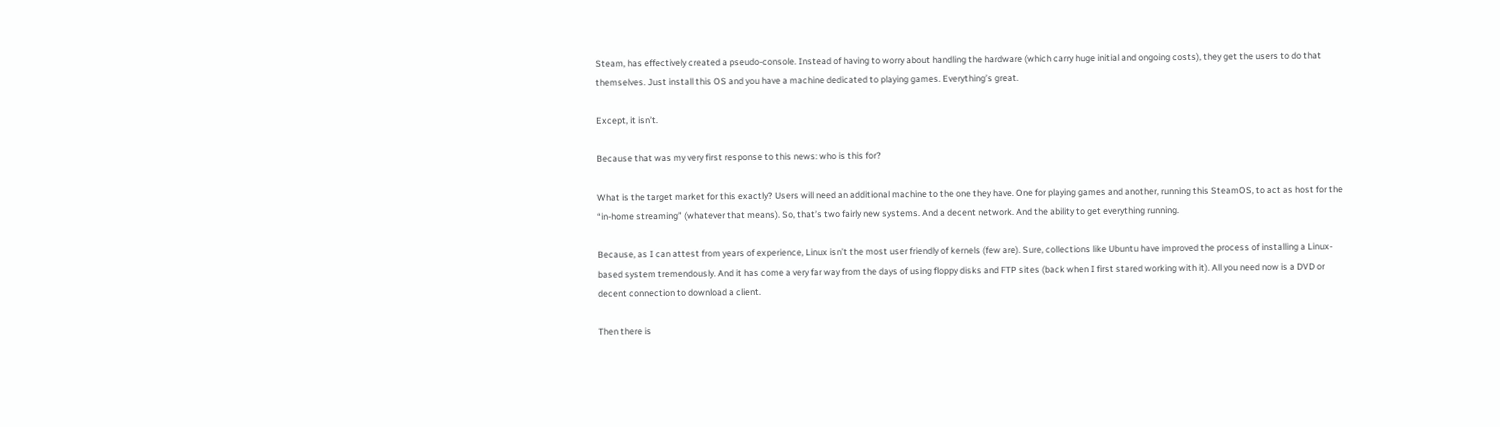Steam, has effectively created a pseudo-console. Instead of having to worry about handling the hardware (which carry huge initial and ongoing costs), they get the users to do that themselves. Just install this OS and you have a machine dedicated to playing games. Everything’s great.

Except, it isn’t.

Because that was my very first response to this news: who is this for?

What is the target market for this exactly? Users will need an additional machine to the one they have. One for playing games and another, running this SteamOS, to act as host for the “in-home streaming” (whatever that means). So, that’s two fairly new systems. And a decent network. And the ability to get everything running.

Because, as I can attest from years of experience, Linux isn’t the most user friendly of kernels (few are). Sure, collections like Ubuntu have improved the process of installing a Linux-based system tremendously. And it has come a very far way from the days of using floppy disks and FTP sites (back when I first stared working with it). All you need now is a DVD or decent connection to download a client.

Then there is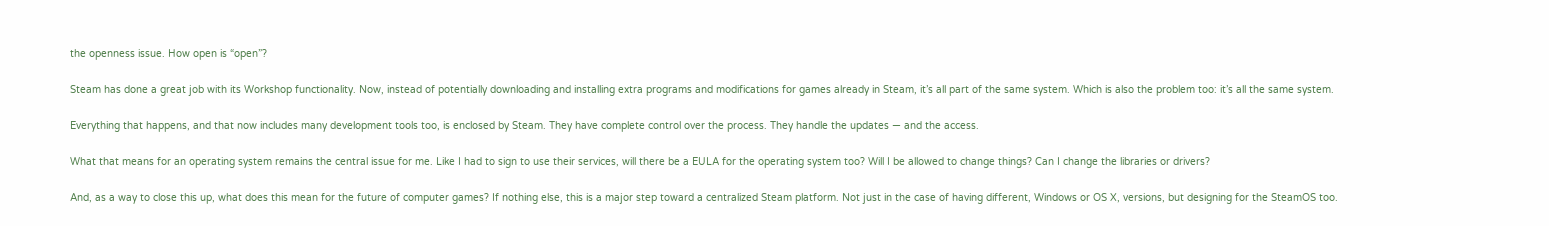the openness issue. How open is “open”?

Steam has done a great job with its Workshop functionality. Now, instead of potentially downloading and installing extra programs and modifications for games already in Steam, it’s all part of the same system. Which is also the problem too: it’s all the same system.

Everything that happens, and that now includes many development tools too, is enclosed by Steam. They have complete control over the process. They handle the updates — and the access.

What that means for an operating system remains the central issue for me. Like I had to sign to use their services, will there be a EULA for the operating system too? Will I be allowed to change things? Can I change the libraries or drivers?

And, as a way to close this up, what does this mean for the future of computer games? If nothing else, this is a major step toward a centralized Steam platform. Not just in the case of having different, Windows or OS X, versions, but designing for the SteamOS too.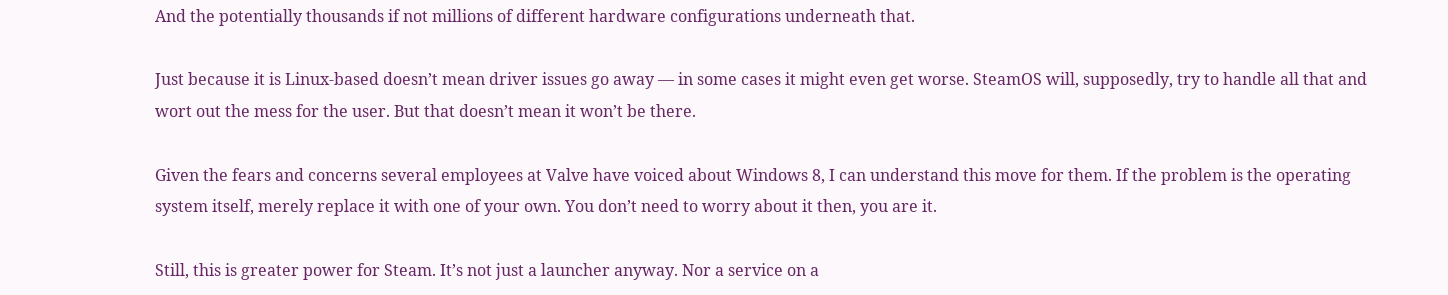And the potentially thousands if not millions of different hardware configurations underneath that.

Just because it is Linux-based doesn’t mean driver issues go away — in some cases it might even get worse. SteamOS will, supposedly, try to handle all that and wort out the mess for the user. But that doesn’t mean it won’t be there.

Given the fears and concerns several employees at Valve have voiced about Windows 8, I can understand this move for them. If the problem is the operating system itself, merely replace it with one of your own. You don’t need to worry about it then, you are it.

Still, this is greater power for Steam. It’s not just a launcher anyway. Nor a service on a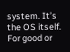system. It’s the OS itself. For good or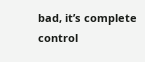bad, it’s complete control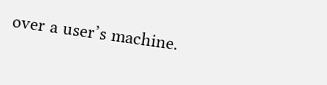over a user’s machine.